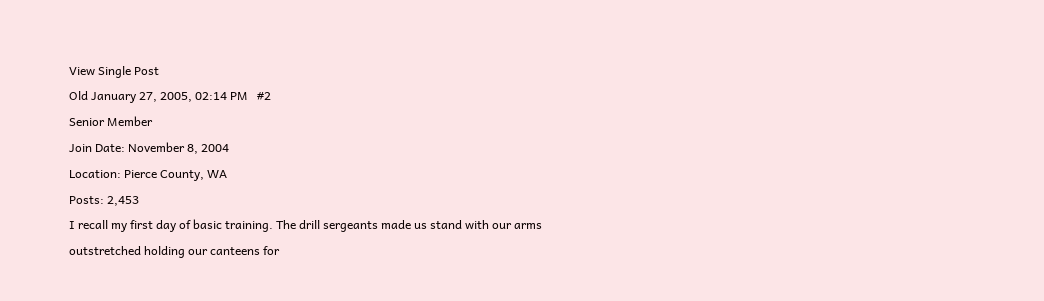View Single Post
Old January 27, 2005, 02:14 PM   #2
Senior Member
Join Date: November 8, 2004
Location: Pierce County, WA
Posts: 2,453
I recall my first day of basic training. The drill sergeants made us stand with our arms outstretched holding our canteens for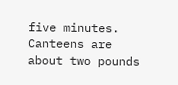five minutes. Canteens are about two pounds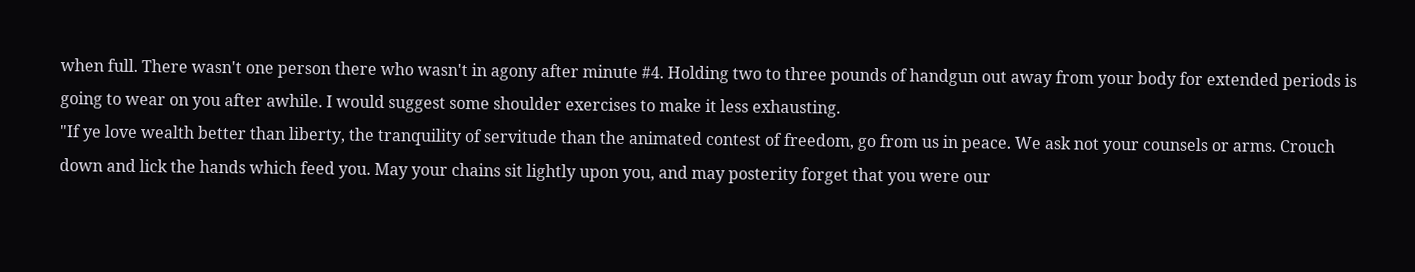when full. There wasn't one person there who wasn't in agony after minute #4. Holding two to three pounds of handgun out away from your body for extended periods is going to wear on you after awhile. I would suggest some shoulder exercises to make it less exhausting.
"If ye love wealth better than liberty, the tranquility of servitude than the animated contest of freedom, go from us in peace. We ask not your counsels or arms. Crouch down and lick the hands which feed you. May your chains sit lightly upon you, and may posterity forget that you were our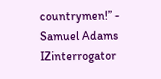countrymen!” - Samuel Adams
IZinterrogator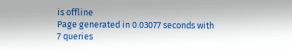is offline
Page generated in 0.03077 seconds with 7 queries